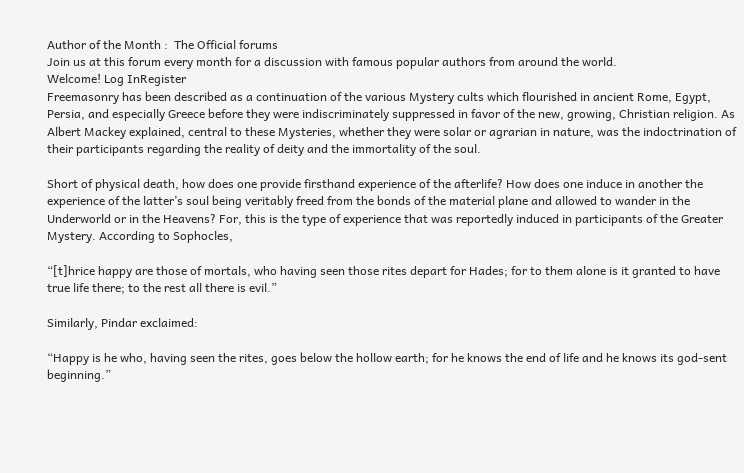Author of the Month :  The Official forums
Join us at this forum every month for a discussion with famous popular authors from around the world.
Welcome! Log InRegister
Freemasonry has been described as a continuation of the various Mystery cults which flourished in ancient Rome, Egypt, Persia, and especially Greece before they were indiscriminately suppressed in favor of the new, growing, Christian religion. As Albert Mackey explained, central to these Mysteries, whether they were solar or agrarian in nature, was the indoctrination of their participants regarding the reality of deity and the immortality of the soul.

Short of physical death, how does one provide firsthand experience of the afterlife? How does one induce in another the experience of the latter’s soul being veritably freed from the bonds of the material plane and allowed to wander in the Underworld or in the Heavens? For, this is the type of experience that was reportedly induced in participants of the Greater Mystery. According to Sophocles,

“[t]hrice happy are those of mortals, who having seen those rites depart for Hades; for to them alone is it granted to have true life there; to the rest all there is evil.”

Similarly, Pindar exclaimed:

“Happy is he who, having seen the rites, goes below the hollow earth; for he knows the end of life and he knows its god-sent beginning.”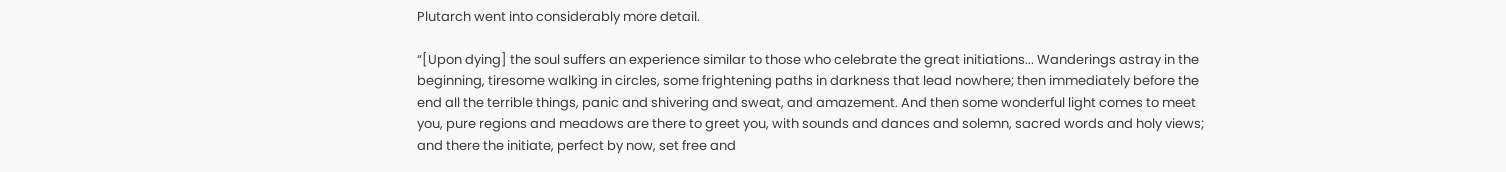Plutarch went into considerably more detail.

“[Upon dying] the soul suffers an experience similar to those who celebrate the great initiations... Wanderings astray in the beginning, tiresome walking in circles, some frightening paths in darkness that lead nowhere; then immediately before the end all the terrible things, panic and shivering and sweat, and amazement. And then some wonderful light comes to meet you, pure regions and meadows are there to greet you, with sounds and dances and solemn, sacred words and holy views; and there the initiate, perfect by now, set free and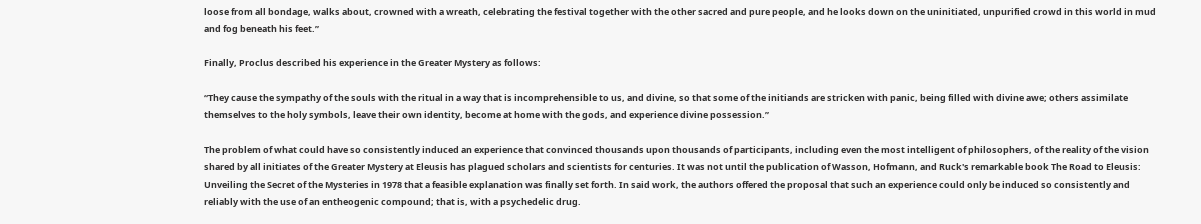loose from all bondage, walks about, crowned with a wreath, celebrating the festival together with the other sacred and pure people, and he looks down on the uninitiated, unpurified crowd in this world in mud and fog beneath his feet.”

Finally, Proclus described his experience in the Greater Mystery as follows:

“They cause the sympathy of the souls with the ritual in a way that is incomprehensible to us, and divine, so that some of the initiands are stricken with panic, being filled with divine awe; others assimilate themselves to the holy symbols, leave their own identity, become at home with the gods, and experience divine possession.”

The problem of what could have so consistently induced an experience that convinced thousands upon thousands of participants, including even the most intelligent of philosophers, of the reality of the vision shared by all initiates of the Greater Mystery at Eleusis has plagued scholars and scientists for centuries. It was not until the publication of Wasson, Hofmann, and Ruck's remarkable book The Road to Eleusis: Unveiling the Secret of the Mysteries in 1978 that a feasible explanation was finally set forth. In said work, the authors offered the proposal that such an experience could only be induced so consistently and reliably with the use of an entheogenic compound; that is, with a psychedelic drug.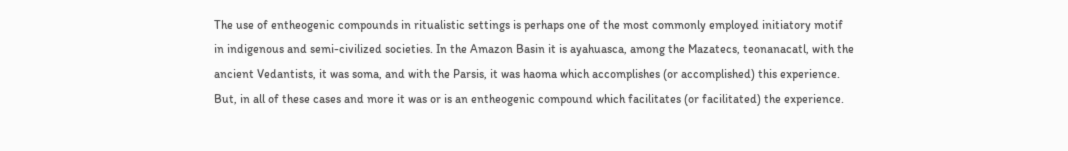The use of entheogenic compounds in ritualistic settings is perhaps one of the most commonly employed initiatory motif in indigenous and semi-civilized societies. In the Amazon Basin it is ayahuasca, among the Mazatecs, teonanacatl, with the ancient Vedantists, it was soma, and with the Parsis, it was haoma which accomplishes (or accomplished) this experience. But, in all of these cases and more it was or is an entheogenic compound which facilitates (or facilitated) the experience.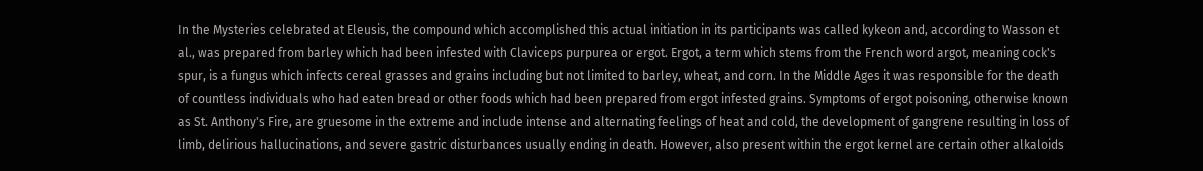In the Mysteries celebrated at Eleusis, the compound which accomplished this actual initiation in its participants was called kykeon and, according to Wasson et al., was prepared from barley which had been infested with Claviceps purpurea or ergot. Ergot, a term which stems from the French word argot, meaning cock's spur, is a fungus which infects cereal grasses and grains including but not limited to barley, wheat, and corn. In the Middle Ages it was responsible for the death of countless individuals who had eaten bread or other foods which had been prepared from ergot infested grains. Symptoms of ergot poisoning, otherwise known as St. Anthony's Fire, are gruesome in the extreme and include intense and alternating feelings of heat and cold, the development of gangrene resulting in loss of limb, delirious hallucinations, and severe gastric disturbances usually ending in death. However, also present within the ergot kernel are certain other alkaloids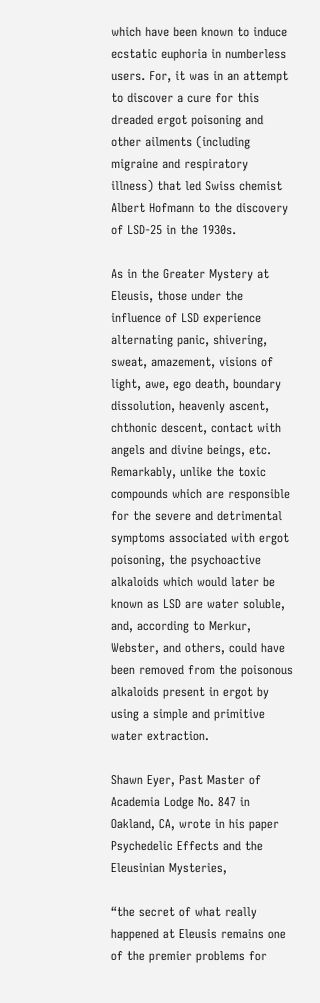which have been known to induce ecstatic euphoria in numberless users. For, it was in an attempt to discover a cure for this dreaded ergot poisoning and other ailments (including migraine and respiratory illness) that led Swiss chemist Albert Hofmann to the discovery of LSD-25 in the 1930s.

As in the Greater Mystery at Eleusis, those under the influence of LSD experience alternating panic, shivering, sweat, amazement, visions of light, awe, ego death, boundary dissolution, heavenly ascent, chthonic descent, contact with angels and divine beings, etc. Remarkably, unlike the toxic compounds which are responsible for the severe and detrimental symptoms associated with ergot poisoning, the psychoactive alkaloids which would later be known as LSD are water soluble, and, according to Merkur, Webster, and others, could have been removed from the poisonous alkaloids present in ergot by using a simple and primitive water extraction.

Shawn Eyer, Past Master of Academia Lodge No. 847 in Oakland, CA, wrote in his paper Psychedelic Effects and the Eleusinian Mysteries,

“the secret of what really happened at Eleusis remains one of the premier problems for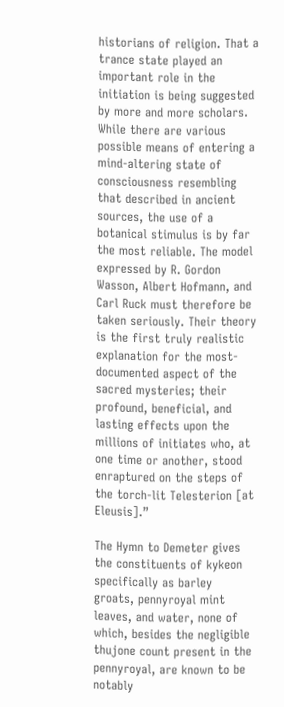historians of religion. That a trance state played an important role in the initiation is being suggested by more and more scholars. While there are various possible means of entering a mind-altering state of consciousness resembling that described in ancient sources, the use of a botanical stimulus is by far the most reliable. The model expressed by R. Gordon Wasson, Albert Hofmann, and Carl Ruck must therefore be taken seriously. Their theory is the first truly realistic explanation for the most-documented aspect of the sacred mysteries; their profound, beneficial, and lasting effects upon the millions of initiates who, at one time or another, stood enraptured on the steps of the torch-lit Telesterion [at Eleusis].”

The Hymn to Demeter gives the constituents of kykeon specifically as barley groats, pennyroyal mint leaves, and water, none of which, besides the negligible thujone count present in the pennyroyal, are known to be notably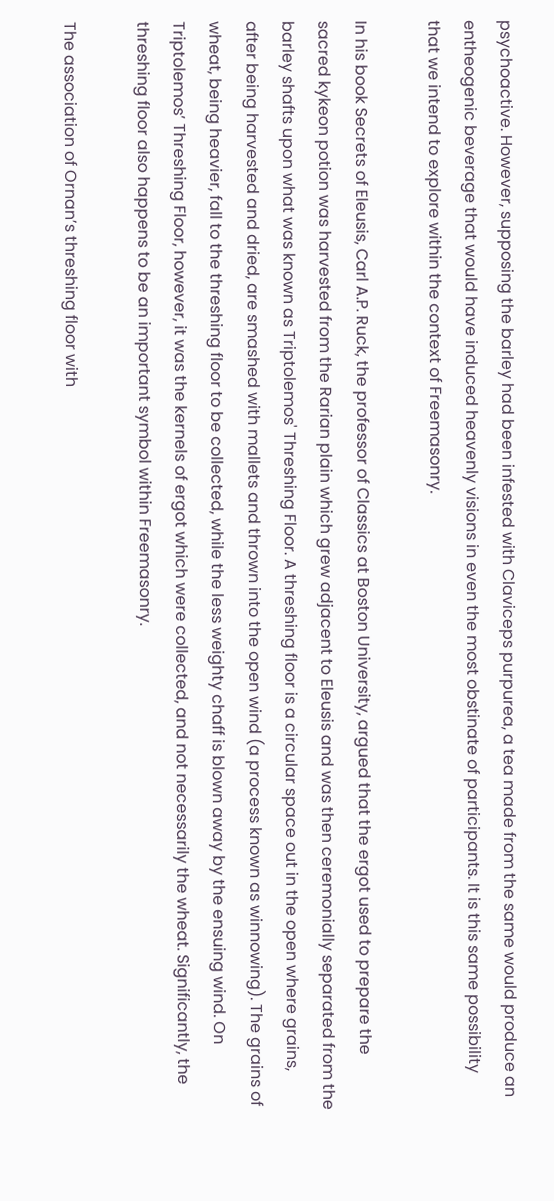psychoactive. However, supposing the barley had been infested with Claviceps purpurea, a tea made from the same would produce an entheogenic beverage that would have induced heavenly visions in even the most obstinate of participants. It is this same possibility that we intend to explore within the context of Freemasonry.

In his book Secrets of Eleusis, Carl A.P. Ruck, the professor of Classics at Boston University, argued that the ergot used to prepare the sacred kykeon potion was harvested from the Rarian plain which grew adjacent to Eleusis and was then ceremonially separated from the barley shafts upon what was known as Triptolemos' Threshing Floor. A threshing floor is a circular space out in the open where grains, after being harvested and dried, are smashed with mallets and thrown into the open wind (a process known as winnowing). The grains of wheat, being heavier, fall to the threshing floor to be collected, while the less weighty chaff is blown away by the ensuing wind. On Triptolemos’ Threshing Floor, however, it was the kernels of ergot which were collected, and not necessarily the wheat. Significantly, the threshing floor also happens to be an important symbol within Freemasonry.

The association of Ornan’s threshing floor with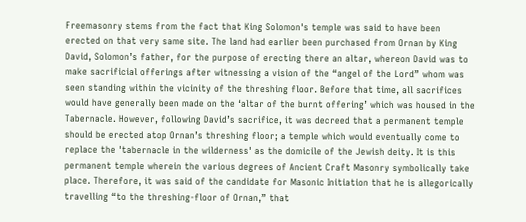Freemasonry stems from the fact that King Solomon's temple was said to have been erected on that very same site. The land had earlier been purchased from Ornan by King David, Solomon’s father, for the purpose of erecting there an altar, whereon David was to make sacrificial offerings after witnessing a vision of the “angel of the Lord” whom was seen standing within the vicinity of the threshing floor. Before that time, all sacrifices would have generally been made on the ‘altar of the burnt offering’ which was housed in the Tabernacle. However, following David’s sacrifice, it was decreed that a permanent temple should be erected atop Ornan’s threshing floor; a temple which would eventually come to replace the 'tabernacle in the wilderness' as the domicile of the Jewish deity. It is this permanent temple wherein the various degrees of Ancient Craft Masonry symbolically take place. Therefore, it was said of the candidate for Masonic Initiation that he is allegorically travelling “to the threshing-floor of Ornan,” that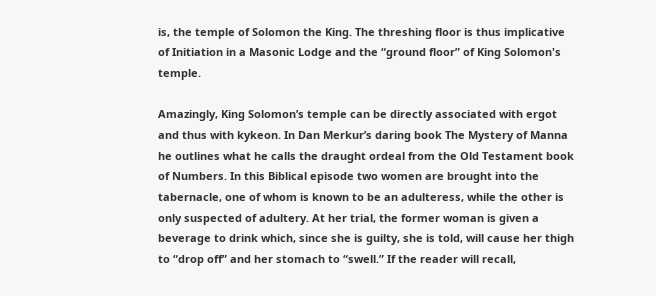is, the temple of Solomon the King. The threshing floor is thus implicative of Initiation in a Masonic Lodge and the “ground floor” of King Solomon's temple.

Amazingly, King Solomon’s temple can be directly associated with ergot and thus with kykeon. In Dan Merkur’s daring book The Mystery of Manna he outlines what he calls the draught ordeal from the Old Testament book of Numbers. In this Biblical episode two women are brought into the tabernacle, one of whom is known to be an adulteress, while the other is only suspected of adultery. At her trial, the former woman is given a beverage to drink which, since she is guilty, she is told, will cause her thigh to “drop off” and her stomach to “swell.” If the reader will recall,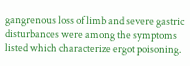gangrenous loss of limb and severe gastric disturbances were among the symptoms listed which characterize ergot poisoning.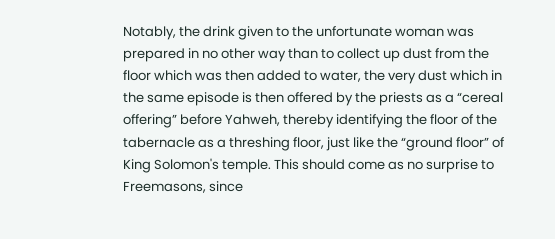Notably, the drink given to the unfortunate woman was prepared in no other way than to collect up dust from the floor which was then added to water, the very dust which in the same episode is then offered by the priests as a “cereal offering” before Yahweh, thereby identifying the floor of the tabernacle as a threshing floor, just like the “ground floor” of King Solomon's temple. This should come as no surprise to Freemasons, since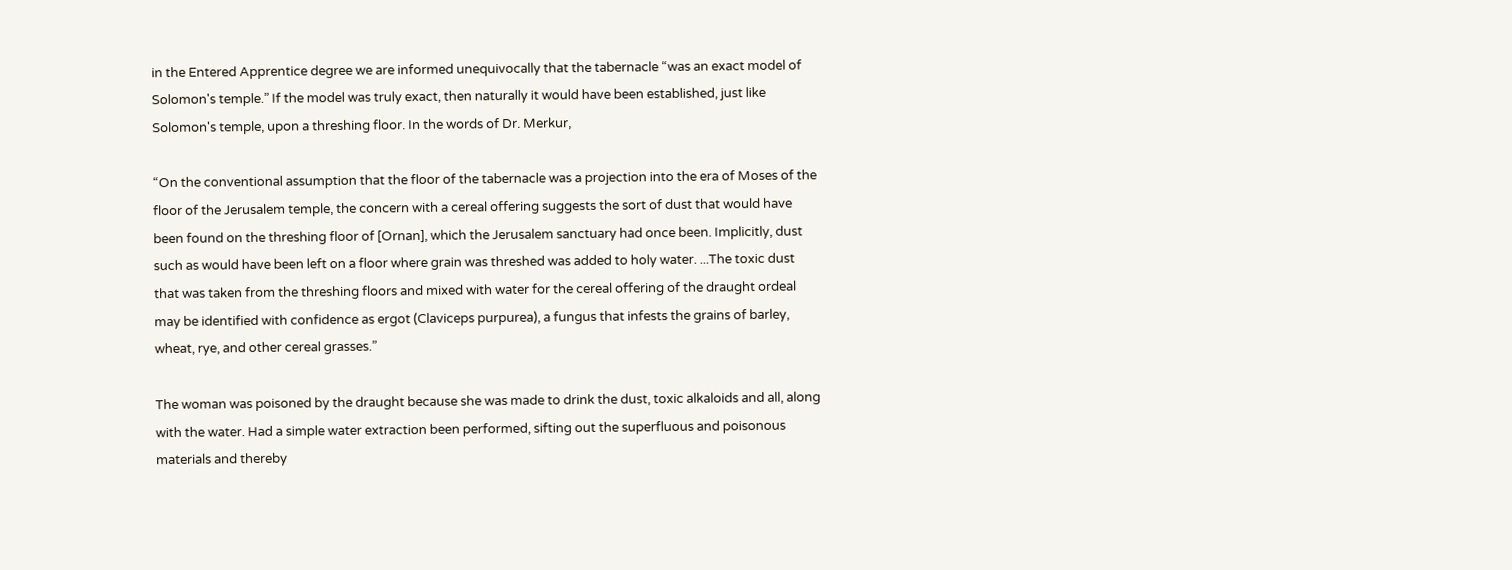in the Entered Apprentice degree we are informed unequivocally that the tabernacle “was an exact model of Solomon's temple.” If the model was truly exact, then naturally it would have been established, just like Solomon's temple, upon a threshing floor. In the words of Dr. Merkur,

“On the conventional assumption that the floor of the tabernacle was a projection into the era of Moses of the floor of the Jerusalem temple, the concern with a cereal offering suggests the sort of dust that would have been found on the threshing floor of [Ornan], which the Jerusalem sanctuary had once been. Implicitly, dust such as would have been left on a floor where grain was threshed was added to holy water. ...The toxic dust that was taken from the threshing floors and mixed with water for the cereal offering of the draught ordeal may be identified with confidence as ergot (Claviceps purpurea), a fungus that infests the grains of barley, wheat, rye, and other cereal grasses.”

The woman was poisoned by the draught because she was made to drink the dust, toxic alkaloids and all, along with the water. Had a simple water extraction been performed, sifting out the superfluous and poisonous materials and thereby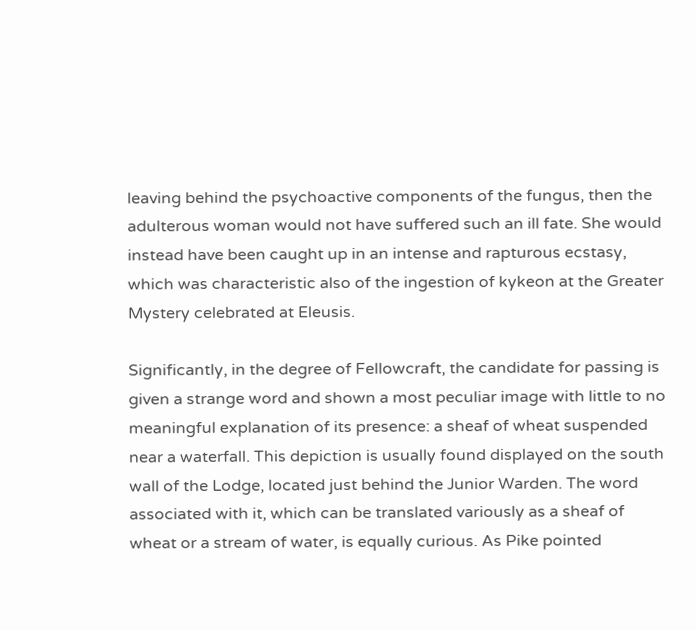leaving behind the psychoactive components of the fungus, then the adulterous woman would not have suffered such an ill fate. She would instead have been caught up in an intense and rapturous ecstasy, which was characteristic also of the ingestion of kykeon at the Greater Mystery celebrated at Eleusis.

Significantly, in the degree of Fellowcraft, the candidate for passing is given a strange word and shown a most peculiar image with little to no meaningful explanation of its presence: a sheaf of wheat suspended near a waterfall. This depiction is usually found displayed on the south wall of the Lodge, located just behind the Junior Warden. The word associated with it, which can be translated variously as a sheaf of wheat or a stream of water, is equally curious. As Pike pointed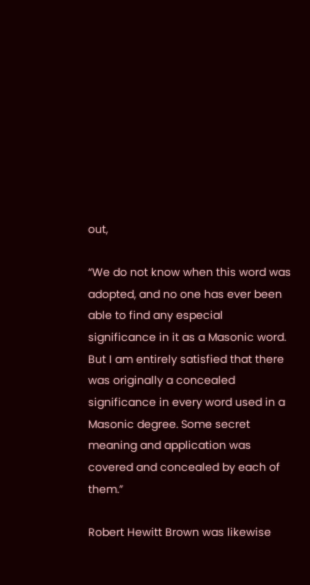out,

“We do not know when this word was adopted, and no one has ever been able to find any especial significance in it as a Masonic word. But I am entirely satisfied that there was originally a concealed significance in every word used in a Masonic degree. Some secret meaning and application was covered and concealed by each of them.”

Robert Hewitt Brown was likewise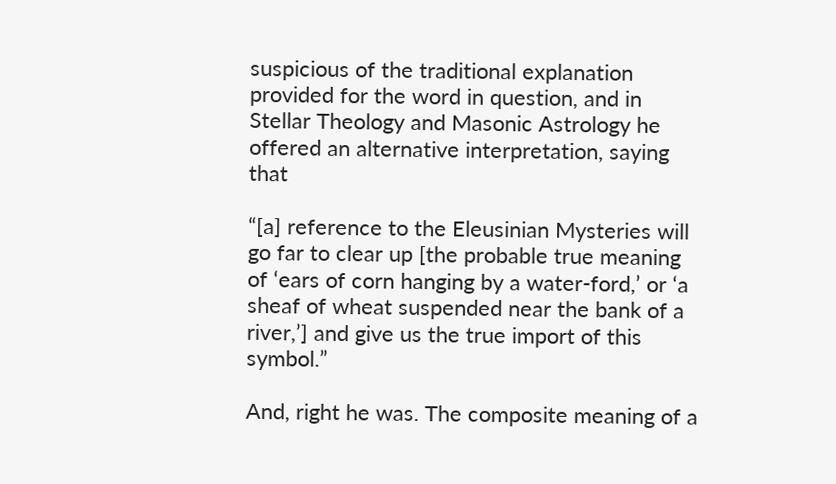suspicious of the traditional explanation provided for the word in question, and in Stellar Theology and Masonic Astrology he offered an alternative interpretation, saying that

“[a] reference to the Eleusinian Mysteries will go far to clear up [the probable true meaning of ‘ears of corn hanging by a water-ford,’ or ‘a sheaf of wheat suspended near the bank of a river,’] and give us the true import of this symbol.”

And, right he was. The composite meaning of a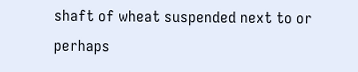shaft of wheat suspended next to or perhaps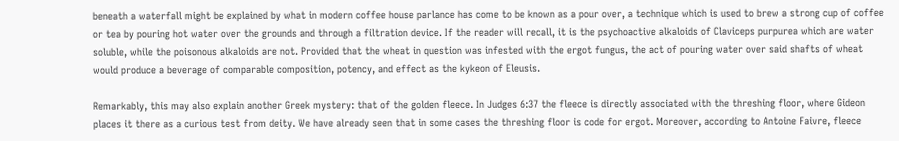beneath a waterfall might be explained by what in modern coffee house parlance has come to be known as a pour over, a technique which is used to brew a strong cup of coffee or tea by pouring hot water over the grounds and through a filtration device. If the reader will recall, it is the psychoactive alkaloids of Claviceps purpurea which are water soluble, while the poisonous alkaloids are not. Provided that the wheat in question was infested with the ergot fungus, the act of pouring water over said shafts of wheat would produce a beverage of comparable composition, potency, and effect as the kykeon of Eleusis.

Remarkably, this may also explain another Greek mystery: that of the golden fleece. In Judges 6:37 the fleece is directly associated with the threshing floor, where Gideon places it there as a curious test from deity. We have already seen that in some cases the threshing floor is code for ergot. Moreover, according to Antoine Faivre, fleece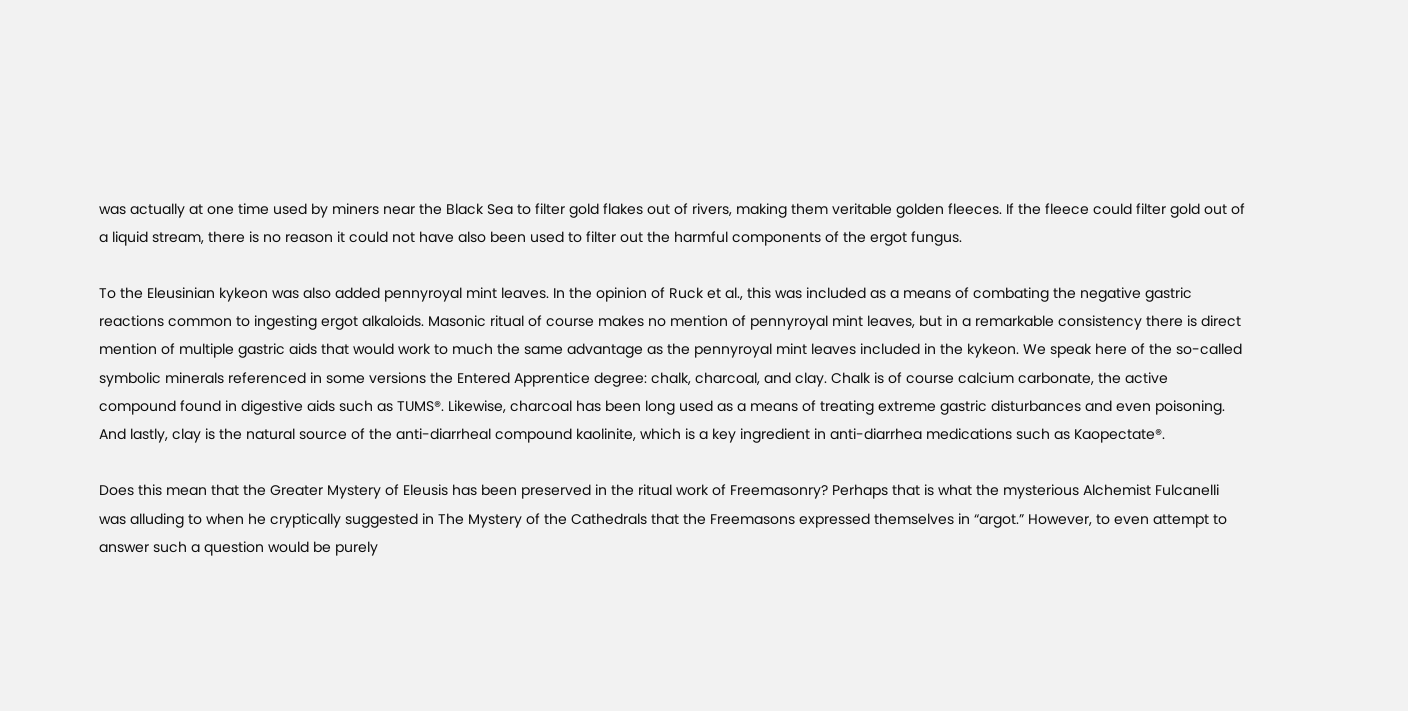was actually at one time used by miners near the Black Sea to filter gold flakes out of rivers, making them veritable golden fleeces. If the fleece could filter gold out of a liquid stream, there is no reason it could not have also been used to filter out the harmful components of the ergot fungus.

To the Eleusinian kykeon was also added pennyroyal mint leaves. In the opinion of Ruck et al., this was included as a means of combating the negative gastric reactions common to ingesting ergot alkaloids. Masonic ritual of course makes no mention of pennyroyal mint leaves, but in a remarkable consistency there is direct mention of multiple gastric aids that would work to much the same advantage as the pennyroyal mint leaves included in the kykeon. We speak here of the so-called symbolic minerals referenced in some versions the Entered Apprentice degree: chalk, charcoal, and clay. Chalk is of course calcium carbonate, the active compound found in digestive aids such as TUMS®. Likewise, charcoal has been long used as a means of treating extreme gastric disturbances and even poisoning. And lastly, clay is the natural source of the anti-diarrheal compound kaolinite, which is a key ingredient in anti-diarrhea medications such as Kaopectate®.

Does this mean that the Greater Mystery of Eleusis has been preserved in the ritual work of Freemasonry? Perhaps that is what the mysterious Alchemist Fulcanelli was alluding to when he cryptically suggested in The Mystery of the Cathedrals that the Freemasons expressed themselves in “argot.” However, to even attempt to answer such a question would be purely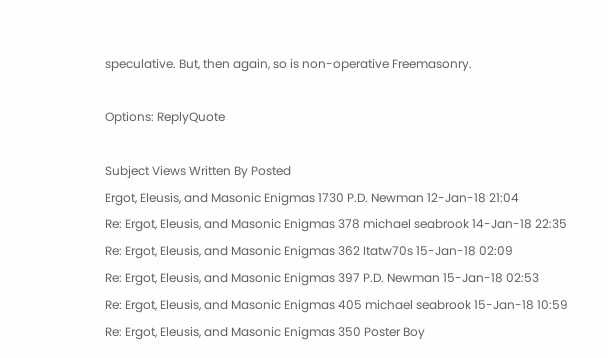speculative. But, then again, so is non-operative Freemasonry.

Options: ReplyQuote

Subject Views Written By Posted
Ergot, Eleusis, and Masonic Enigmas 1730 P.D. Newman 12-Jan-18 21:04
Re: Ergot, Eleusis, and Masonic Enigmas 378 michael seabrook 14-Jan-18 22:35
Re: Ergot, Eleusis, and Masonic Enigmas 362 Itatw70s 15-Jan-18 02:09
Re: Ergot, Eleusis, and Masonic Enigmas 397 P.D. Newman 15-Jan-18 02:53
Re: Ergot, Eleusis, and Masonic Enigmas 405 michael seabrook 15-Jan-18 10:59
Re: Ergot, Eleusis, and Masonic Enigmas 350 Poster Boy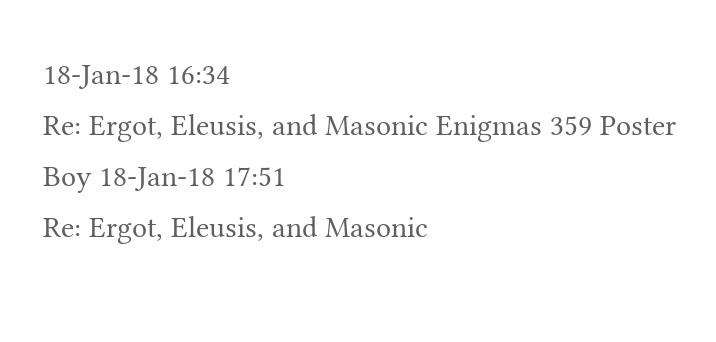18-Jan-18 16:34
Re: Ergot, Eleusis, and Masonic Enigmas 359 Poster Boy 18-Jan-18 17:51
Re: Ergot, Eleusis, and Masonic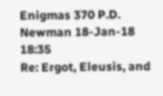Enigmas 370 P.D. Newman 18-Jan-18 18:35
Re: Ergot, Eleusis, and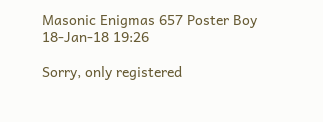Masonic Enigmas 657 Poster Boy 18-Jan-18 19:26

Sorry, only registered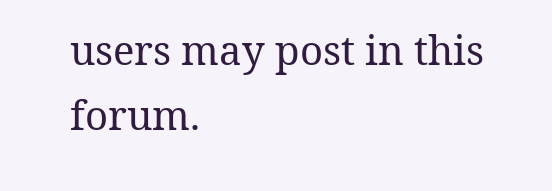users may post in this forum.